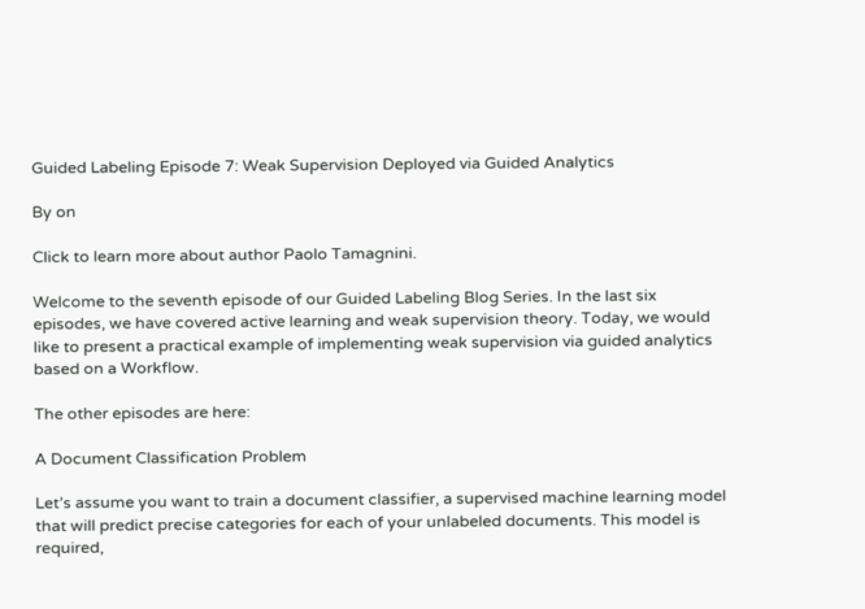Guided Labeling Episode 7: Weak Supervision Deployed via Guided Analytics

By on

Click to learn more about author Paolo Tamagnini.

Welcome to the seventh episode of our Guided Labeling Blog Series. In the last six episodes, we have covered active learning and weak supervision theory. Today, we would like to present a practical example of implementing weak supervision via guided analytics based on a Workflow.

The other episodes are here:

A Document Classification Problem

Let’s assume you want to train a document classifier, a supervised machine learning model that will predict precise categories for each of your unlabeled documents. This model is required,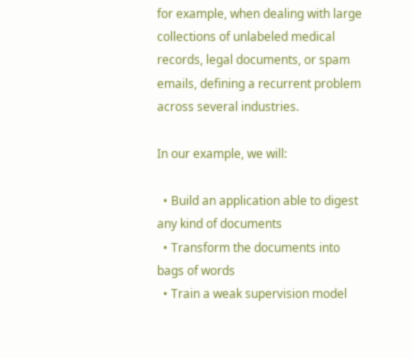for example, when dealing with large collections of unlabeled medical records, legal documents, or spam emails, defining a recurrent problem across several industries.

In our example, we will:

  • Build an application able to digest any kind of documents
  • Transform the documents into bags of words
  • Train a weak supervision model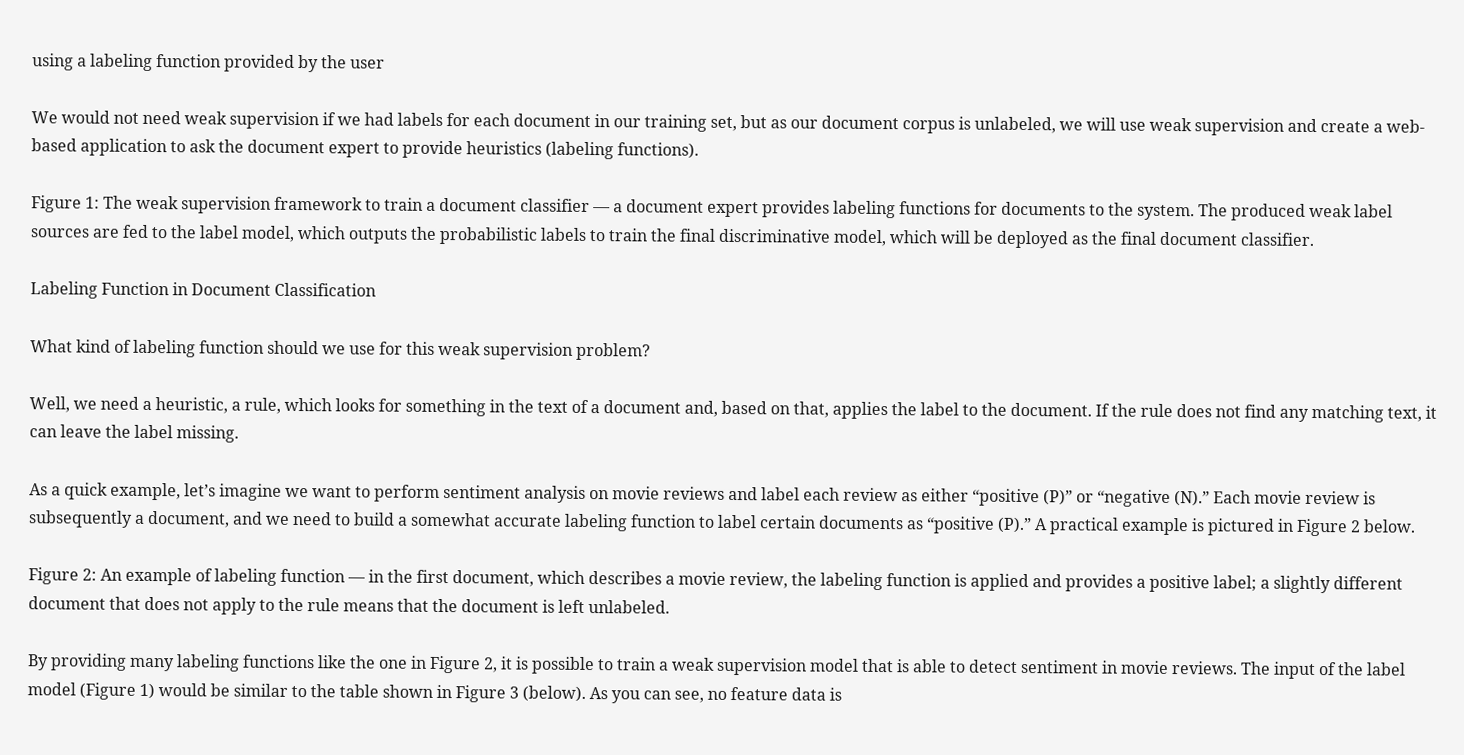using a labeling function provided by the user

We would not need weak supervision if we had labels for each document in our training set, but as our document corpus is unlabeled, we will use weak supervision and create a web-based application to ask the document expert to provide heuristics (labeling functions).

Figure 1: The weak supervision framework to train a document classifier — a document expert provides labeling functions for documents to the system. The produced weak label sources are fed to the label model, which outputs the probabilistic labels to train the final discriminative model, which will be deployed as the final document classifier.

Labeling Function in Document Classification

What kind of labeling function should we use for this weak supervision problem?

Well, we need a heuristic, a rule, which looks for something in the text of a document and, based on that, applies the label to the document. If the rule does not find any matching text, it can leave the label missing.

As a quick example, let’s imagine we want to perform sentiment analysis on movie reviews and label each review as either “positive (P)” or “negative (N).” Each movie review is subsequently a document, and we need to build a somewhat accurate labeling function to label certain documents as “positive (P).” A practical example is pictured in Figure 2 below.

Figure 2: An example of labeling function — in the first document, which describes a movie review, the labeling function is applied and provides a positive label; a slightly different document that does not apply to the rule means that the document is left unlabeled.

By providing many labeling functions like the one in Figure 2, it is possible to train a weak supervision model that is able to detect sentiment in movie reviews. The input of the label model (Figure 1) would be similar to the table shown in Figure 3 (below). As you can see, no feature data is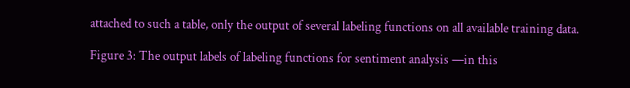attached to such a table, only the output of several labeling functions on all available training data.

Figure 3: The output labels of labeling functions for sentiment analysis —in this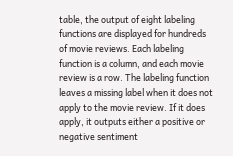table, the output of eight labeling functions are displayed for hundreds of movie reviews. Each labeling function is a column, and each movie review is a row. The labeling function leaves a missing label when it does not apply to the movie review. If it does apply, it outputs either a positive or negative sentiment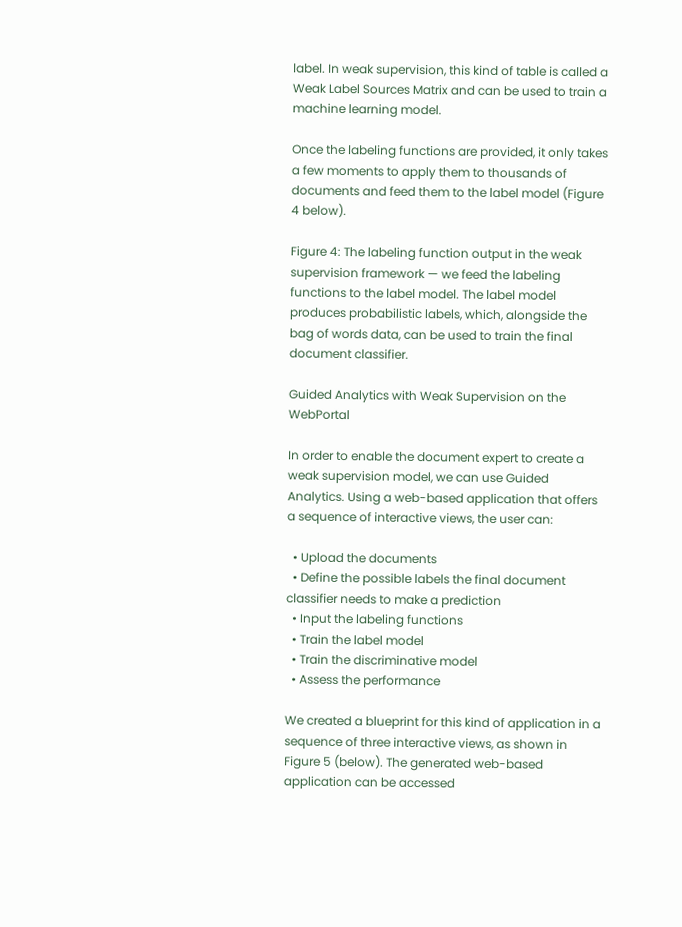label. In weak supervision, this kind of table is called a Weak Label Sources Matrix and can be used to train a machine learning model.

Once the labeling functions are provided, it only takes a few moments to apply them to thousands of documents and feed them to the label model (Figure 4 below).

Figure 4: The labeling function output in the weak supervision framework — we feed the labeling functions to the label model. The label model produces probabilistic labels, which, alongside the bag of words data, can be used to train the final document classifier.

Guided Analytics with Weak Supervision on the WebPortal

In order to enable the document expert to create a weak supervision model, we can use Guided Analytics. Using a web-based application that offers a sequence of interactive views, the user can:

  • Upload the documents
  • Define the possible labels the final document classifier needs to make a prediction
  • Input the labeling functions
  • Train the label model
  • Train the discriminative model
  • Assess the performance

We created a blueprint for this kind of application in a sequence of three interactive views, as shown in Figure 5 (below). The generated web-based application can be accessed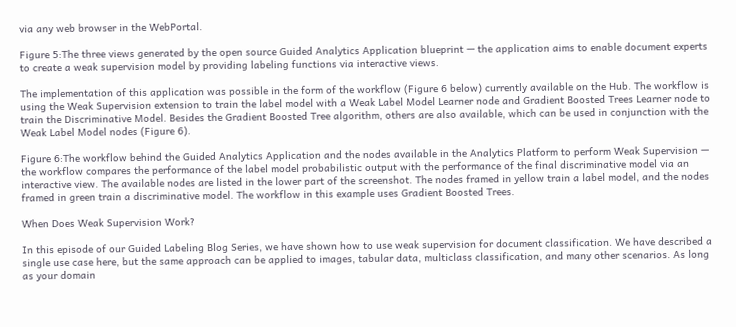via any web browser in the WebPortal.

Figure 5:The three views generated by the open source Guided Analytics Application blueprint — the application aims to enable document experts to create a weak supervision model by providing labeling functions via interactive views.

The implementation of this application was possible in the form of the workflow (Figure 6 below) currently available on the Hub. The workflow is using the Weak Supervision extension to train the label model with a Weak Label Model Learner node and Gradient Boosted Trees Learner node to train the Discriminative Model. Besides the Gradient Boosted Tree algorithm, others are also available, which can be used in conjunction with the Weak Label Model nodes (Figure 6).

Figure 6:The workflow behind the Guided Analytics Application and the nodes available in the Analytics Platform to perform Weak Supervision — the workflow compares the performance of the label model probabilistic output with the performance of the final discriminative model via an interactive view. The available nodes are listed in the lower part of the screenshot. The nodes framed in yellow train a label model, and the nodes framed in green train a discriminative model. The workflow in this example uses Gradient Boosted Trees.

When Does Weak Supervision Work?

In this episode of our Guided Labeling Blog Series, we have shown how to use weak supervision for document classification. We have described a single use case here, but the same approach can be applied to images, tabular data, multiclass classification, and many other scenarios. As long as your domain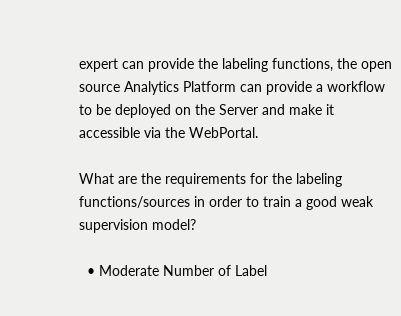expert can provide the labeling functions, the open source Analytics Platform can provide a workflow to be deployed on the Server and make it accessible via the WebPortal.

What are the requirements for the labeling functions/sources in order to train a good weak supervision model?

  • Moderate Number of Label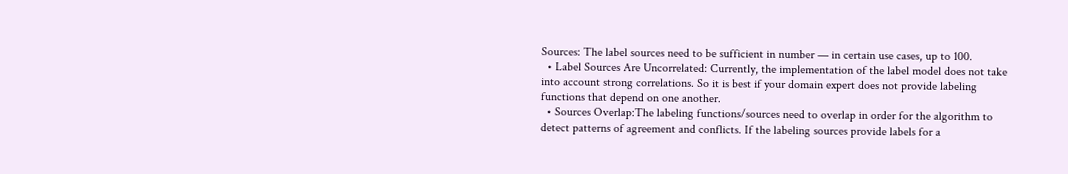Sources: The label sources need to be sufficient in number — in certain use cases, up to 100.
  • Label Sources Are Uncorrelated: Currently, the implementation of the label model does not take into account strong correlations. So it is best if your domain expert does not provide labeling functions that depend on one another.
  • Sources Overlap:The labeling functions/sources need to overlap in order for the algorithm to detect patterns of agreement and conflicts. If the labeling sources provide labels for a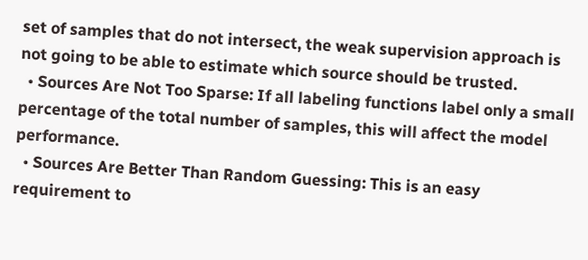set of samples that do not intersect, the weak supervision approach is not going to be able to estimate which source should be trusted.
  • Sources Are Not Too Sparse: If all labeling functions label only a small percentage of the total number of samples, this will affect the model performance.
  • Sources Are Better Than Random Guessing: This is an easy requirement to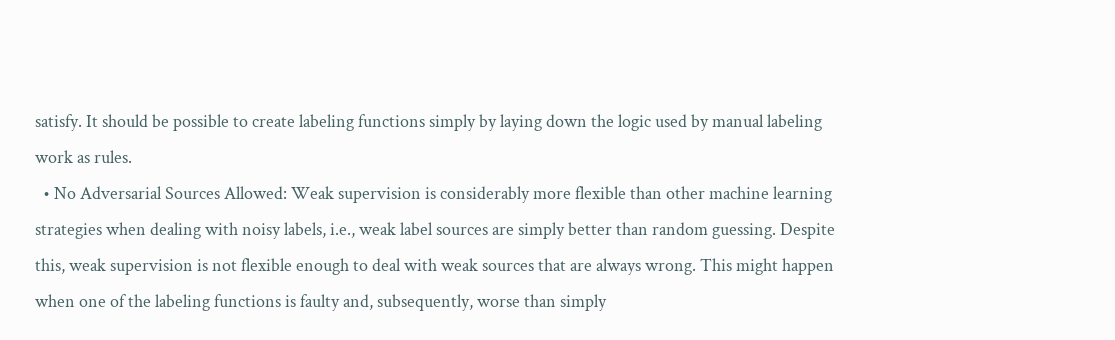satisfy. It should be possible to create labeling functions simply by laying down the logic used by manual labeling work as rules.
  • No Adversarial Sources Allowed: Weak supervision is considerably more flexible than other machine learning strategies when dealing with noisy labels, i.e., weak label sources are simply better than random guessing. Despite this, weak supervision is not flexible enough to deal with weak sources that are always wrong. This might happen when one of the labeling functions is faulty and, subsequently, worse than simply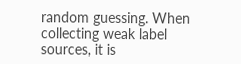random guessing. When collecting weak label sources, it is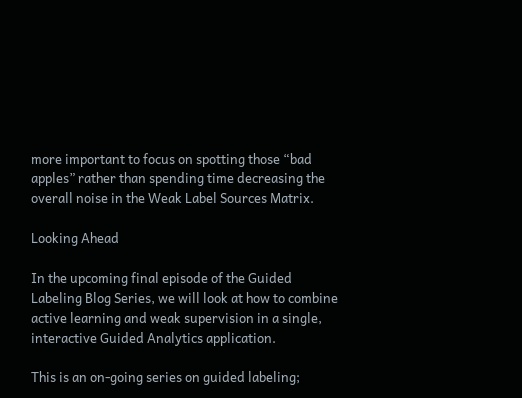more important to focus on spotting those “bad apples” rather than spending time decreasing the overall noise in the Weak Label Sources Matrix.

Looking Ahead

In the upcoming final episode of the Guided Labeling Blog Series, we will look at how to combine active learning and weak supervision in a single, interactive Guided Analytics application.

This is an on-going series on guided labeling;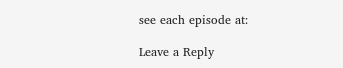see each episode at:

Leave a Reply